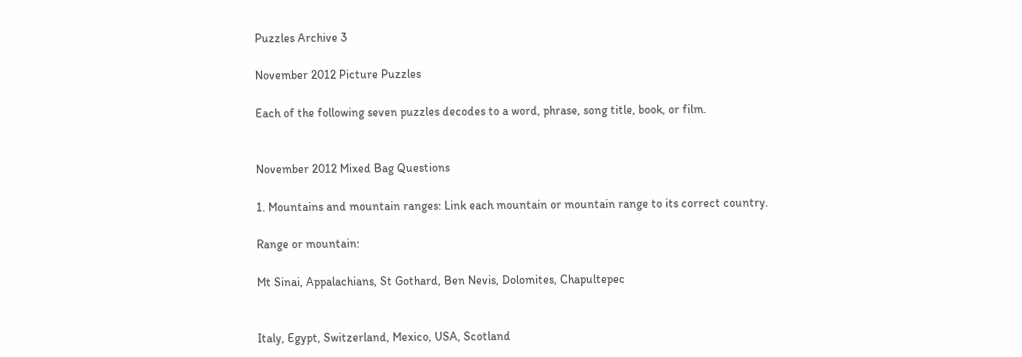Puzzles Archive 3

November 2012 Picture Puzzles

Each of the following seven puzzles decodes to a word, phrase, song title, book, or film.


November 2012 Mixed Bag Questions

1. Mountains and mountain ranges: Link each mountain or mountain range to its correct country.

Range or mountain:

Mt Sinai, Appalachians, St Gothard, Ben Nevis, Dolomites, Chapultepec


Italy, Egypt, Switzerland, Mexico, USA, Scotland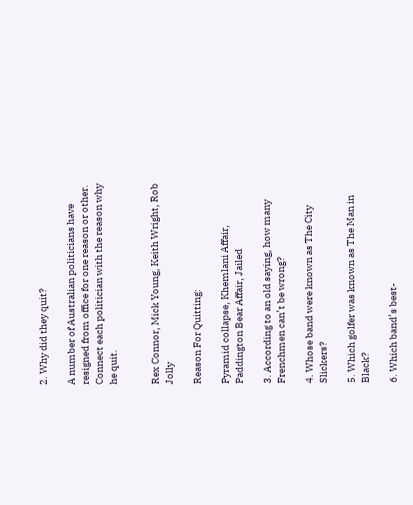2. Why did they quit?

A number of Australian politicians have resigned from office for one reason or other. Connect each politician with the reason why he quit.


Rex Connor, Mick Young, Keith Wright, Rob Jolly

Reason For Quitting:

Pyramid collapse, Khemlani Affair, Paddington Bear Affair, Jailed

3. According to an old saying, how many Frenchmen can’t be wrong?

4. Whose band were known as The City Slickers?

5. Which golfer was known as The Man in Black?

6. Which band’s best-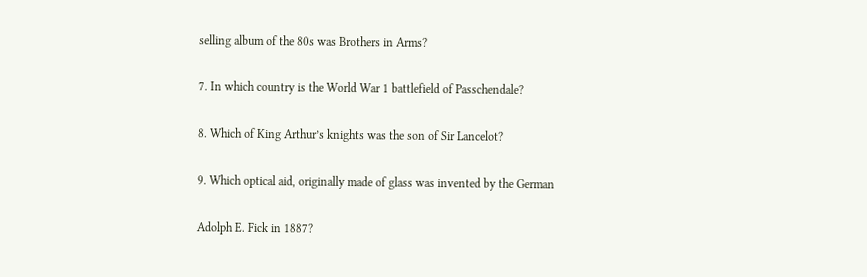selling album of the 80s was Brothers in Arms?

7. In which country is the World War 1 battlefield of Passchendale?

8. Which of King Arthur’s knights was the son of Sir Lancelot?

9. Which optical aid, originally made of glass was invented by the German

Adolph E. Fick in 1887?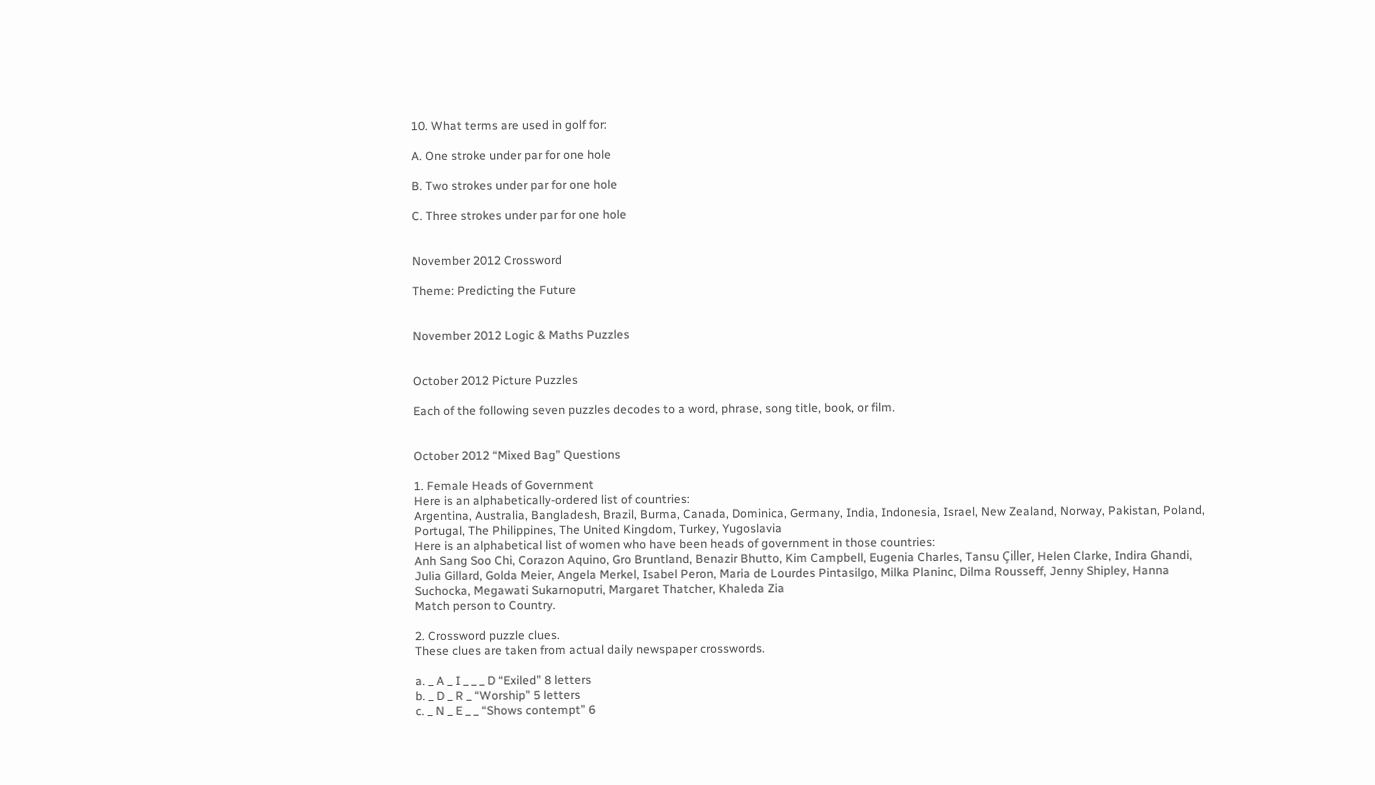10. What terms are used in golf for:

A. One stroke under par for one hole

B. Two strokes under par for one hole

C. Three strokes under par for one hole


November 2012 Crossword

Theme: Predicting the Future


November 2012 Logic & Maths Puzzles


October 2012 Picture Puzzles

Each of the following seven puzzles decodes to a word, phrase, song title, book, or film.


October 2012 “Mixed Bag” Questions

1. Female Heads of Government
Here is an alphabetically-ordered list of countries:
Argentina, Australia, Bangladesh, Brazil, Burma, Canada, Dominica, Germany, India, Indonesia, Israel, New Zealand, Norway, Pakistan, Poland, Portugal, The Philippines, The United Kingdom, Turkey, Yugoslavia
Here is an alphabetical list of women who have been heads of government in those countries:
Anh Sang Soo Chi, Corazon Aquino, Gro Bruntland, Benazir Bhutto, Kim Campbell, Eugenia Charles, Tansu Çiller, Helen Clarke, Indira Ghandi, Julia Gillard, Golda Meier, Angela Merkel, Isabel Peron, Maria de Lourdes Pintasilgo, Milka Planinc, Dilma Rousseff, Jenny Shipley, Hanna Suchocka, Megawati Sukarnoputri, Margaret Thatcher, Khaleda Zia
Match person to Country.

2. Crossword puzzle clues.
These clues are taken from actual daily newspaper crosswords.

a. _ A _ I _ _ _ D “Exiled” 8 letters
b. _ D _ R _ “Worship” 5 letters
c. _ N _ E _ _ “Shows contempt” 6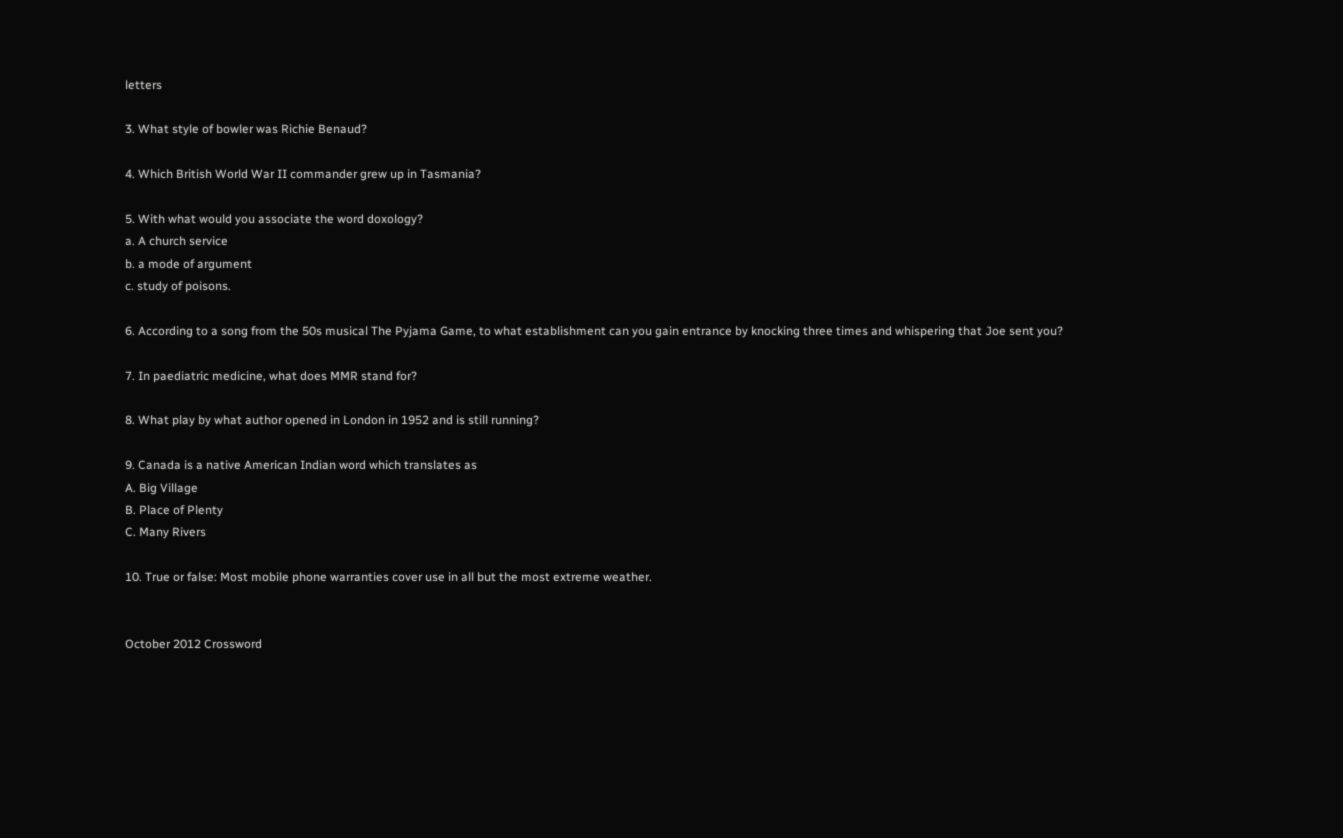letters

3. What style of bowler was Richie Benaud?

4. Which British World War II commander grew up in Tasmania?

5. With what would you associate the word doxology?
a. A church service
b. a mode of argument
c. study of poisons.

6. According to a song from the 50s musical The Pyjama Game, to what establishment can you gain entrance by knocking three times and whispering that Joe sent you?

7. In paediatric medicine, what does MMR stand for?

8. What play by what author opened in London in 1952 and is still running?

9. Canada is a native American Indian word which translates as
A. Big Village
B. Place of Plenty
C. Many Rivers

10. True or false: Most mobile phone warranties cover use in all but the most extreme weather.


October 2012 Crossword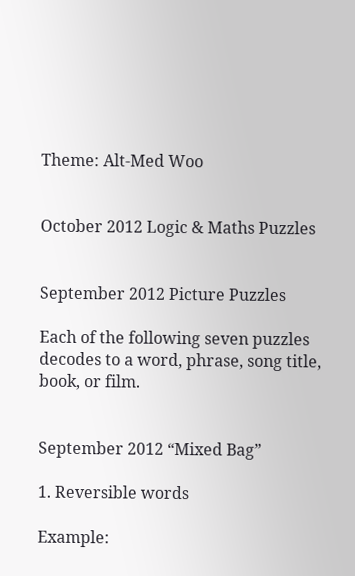Theme: Alt-Med Woo


October 2012 Logic & Maths Puzzles


September 2012 Picture Puzzles

Each of the following seven puzzles decodes to a word, phrase, song title, book, or film.


September 2012 “Mixed Bag”

1. Reversible words

Example: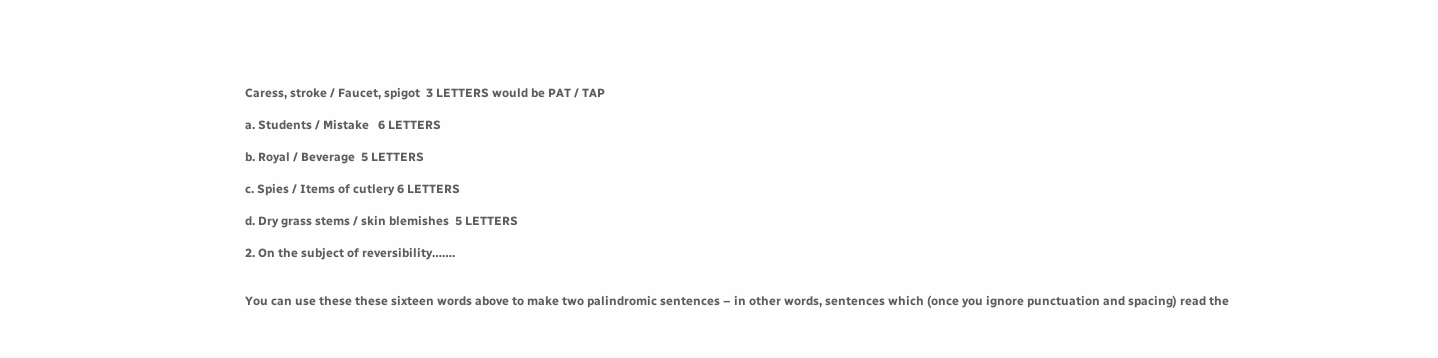Caress, stroke / Faucet, spigot  3 LETTERS would be PAT / TAP

a. Students / Mistake   6 LETTERS

b. Royal / Beverage  5 LETTERS

c. Spies / Items of cutlery 6 LETTERS

d. Dry grass stems / skin blemishes  5 LETTERS

2. On the subject of reversibility…….


You can use these these sixteen words above to make two palindromic sentences – in other words, sentences which (once you ignore punctuation and spacing) read the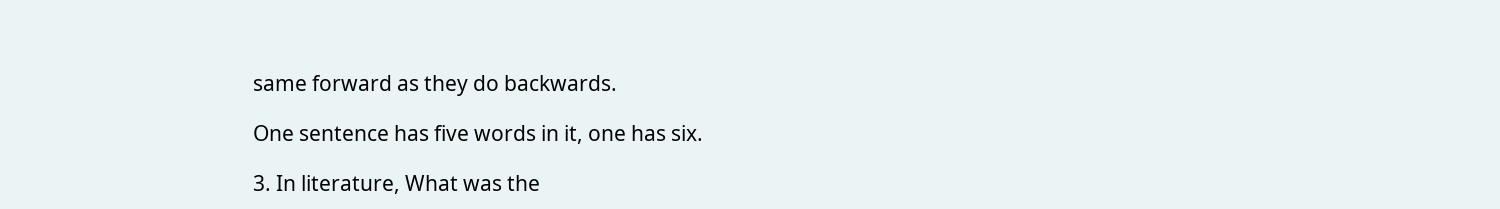same forward as they do backwards.

One sentence has five words in it, one has six.

3. In literature, What was the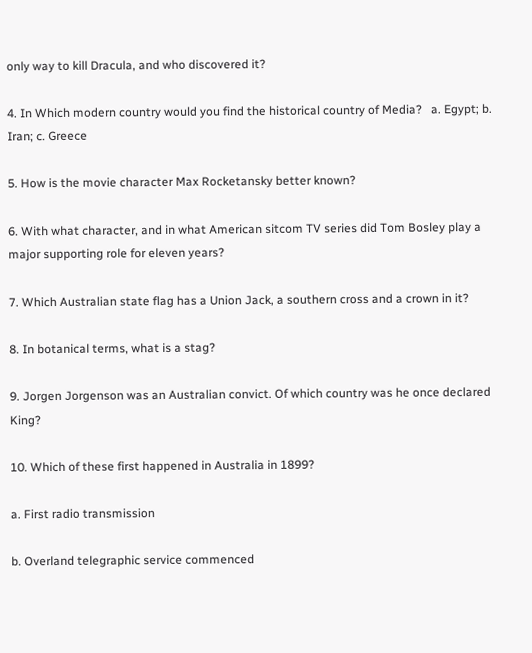only way to kill Dracula, and who discovered it?

4. In Which modern country would you find the historical country of Media?   a. Egypt; b. Iran; c. Greece

5. How is the movie character Max Rocketansky better known?

6. With what character, and in what American sitcom TV series did Tom Bosley play a major supporting role for eleven years?

7. Which Australian state flag has a Union Jack, a southern cross and a crown in it?

8. In botanical terms, what is a stag?

9. Jorgen Jorgenson was an Australian convict. Of which country was he once declared King?

10. Which of these first happened in Australia in 1899?

a. First radio transmission

b. Overland telegraphic service commenced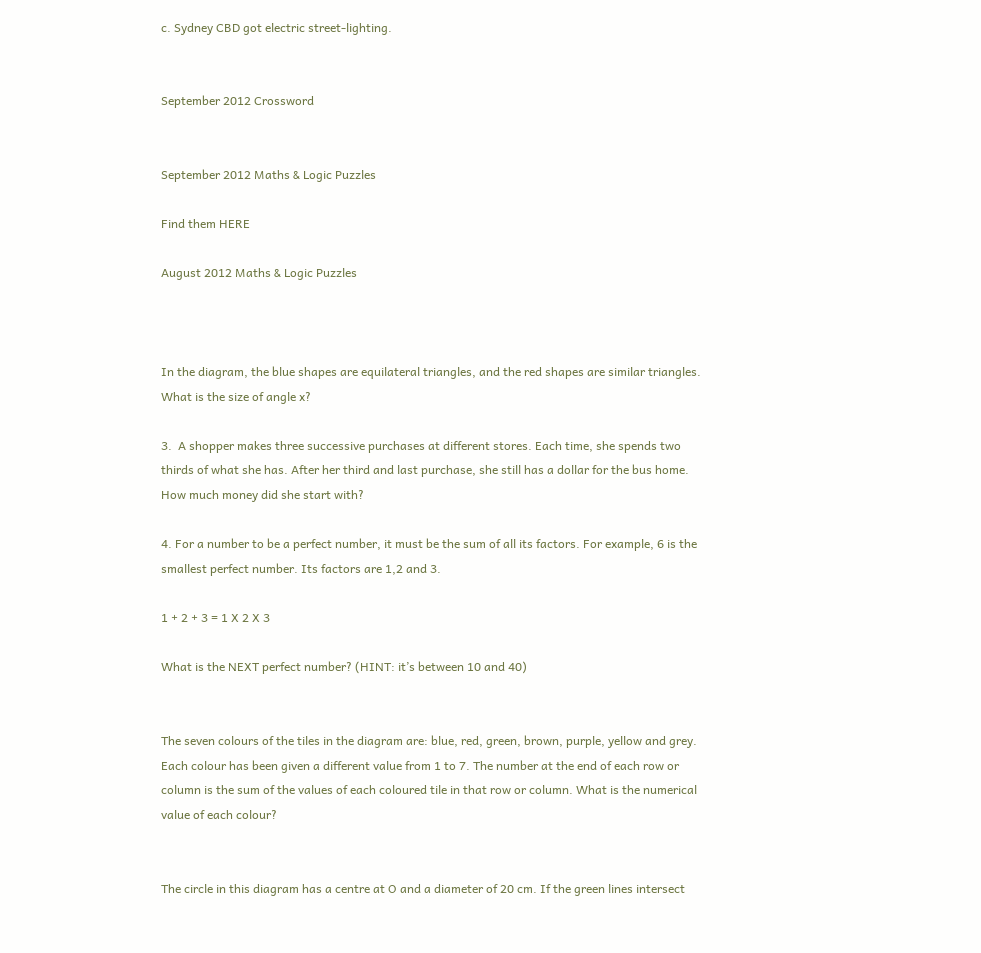c. Sydney CBD got electric street-lighting.


September 2012 Crossword


September 2012 Maths & Logic Puzzles

Find them HERE

August 2012 Maths & Logic Puzzles



In the diagram, the blue shapes are equilateral triangles, and the red shapes are similar triangles. What is the size of angle x?

3.  A shopper makes three successive purchases at different stores. Each time, she spends two thirds of what she has. After her third and last purchase, she still has a dollar for the bus home. How much money did she start with?

4. For a number to be a perfect number, it must be the sum of all its factors. For example, 6 is the smallest perfect number. Its factors are 1,2 and 3.

1 + 2 + 3 = 1 X 2 X 3

What is the NEXT perfect number? (HINT: it’s between 10 and 40)


The seven colours of the tiles in the diagram are: blue, red, green, brown, purple, yellow and grey. Each colour has been given a different value from 1 to 7. The number at the end of each row or column is the sum of the values of each coloured tile in that row or column. What is the numerical value of each colour?


The circle in this diagram has a centre at O and a diameter of 20 cm. If the green lines intersect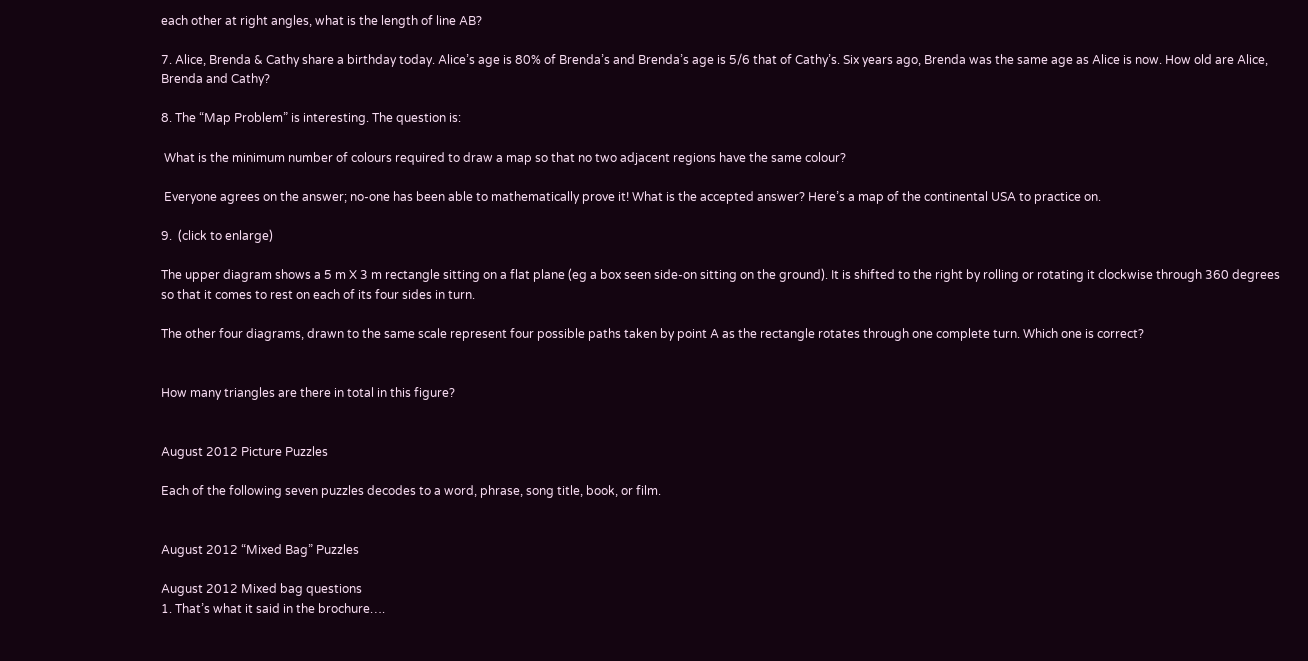each other at right angles, what is the length of line AB?

7. Alice, Brenda & Cathy share a birthday today. Alice’s age is 80% of Brenda’s and Brenda’s age is 5/6 that of Cathy’s. Six years ago, Brenda was the same age as Alice is now. How old are Alice, Brenda and Cathy?

8. The “Map Problem” is interesting. The question is:

 What is the minimum number of colours required to draw a map so that no two adjacent regions have the same colour?

 Everyone agrees on the answer; no-one has been able to mathematically prove it! What is the accepted answer? Here’s a map of the continental USA to practice on.

9.  (click to enlarge)

The upper diagram shows a 5 m X 3 m rectangle sitting on a flat plane (eg a box seen side-on sitting on the ground). It is shifted to the right by rolling or rotating it clockwise through 360 degrees so that it comes to rest on each of its four sides in turn.

The other four diagrams, drawn to the same scale represent four possible paths taken by point A as the rectangle rotates through one complete turn. Which one is correct?


How many triangles are there in total in this figure?


August 2012 Picture Puzzles

Each of the following seven puzzles decodes to a word, phrase, song title, book, or film.


August 2012 “Mixed Bag” Puzzles

August 2012 Mixed bag questions
1. That’s what it said in the brochure….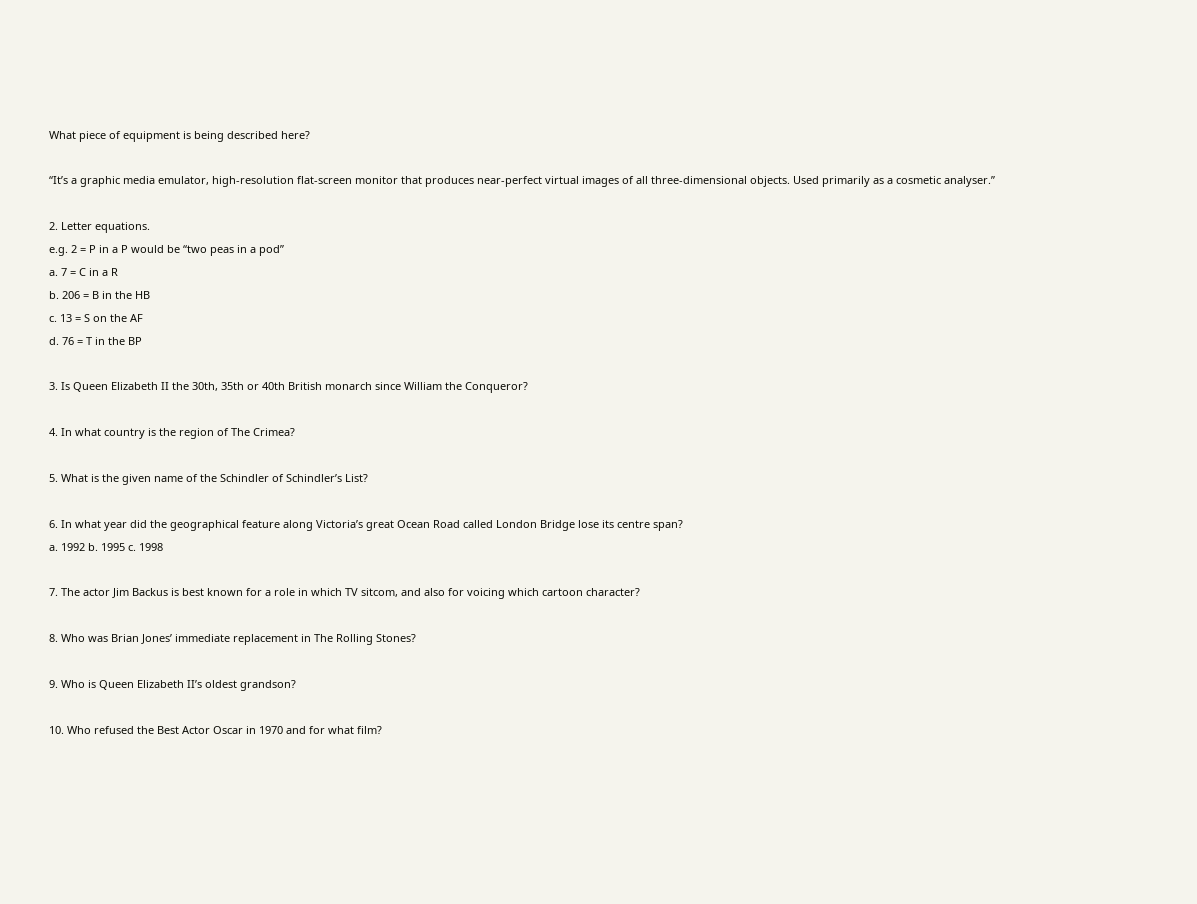What piece of equipment is being described here?

“It’s a graphic media emulator, high-resolution flat-screen monitor that produces near-perfect virtual images of all three-dimensional objects. Used primarily as a cosmetic analyser.”

2. Letter equations.
e.g. 2 = P in a P would be “two peas in a pod”
a. 7 = C in a R
b. 206 = B in the HB
c. 13 = S on the AF
d. 76 = T in the BP

3. Is Queen Elizabeth II the 30th, 35th or 40th British monarch since William the Conqueror?

4. In what country is the region of The Crimea?

5. What is the given name of the Schindler of Schindler’s List?

6. In what year did the geographical feature along Victoria’s great Ocean Road called London Bridge lose its centre span?
a. 1992 b. 1995 c. 1998

7. The actor Jim Backus is best known for a role in which TV sitcom, and also for voicing which cartoon character?

8. Who was Brian Jones’ immediate replacement in The Rolling Stones?

9. Who is Queen Elizabeth II’s oldest grandson?

10. Who refused the Best Actor Oscar in 1970 and for what film?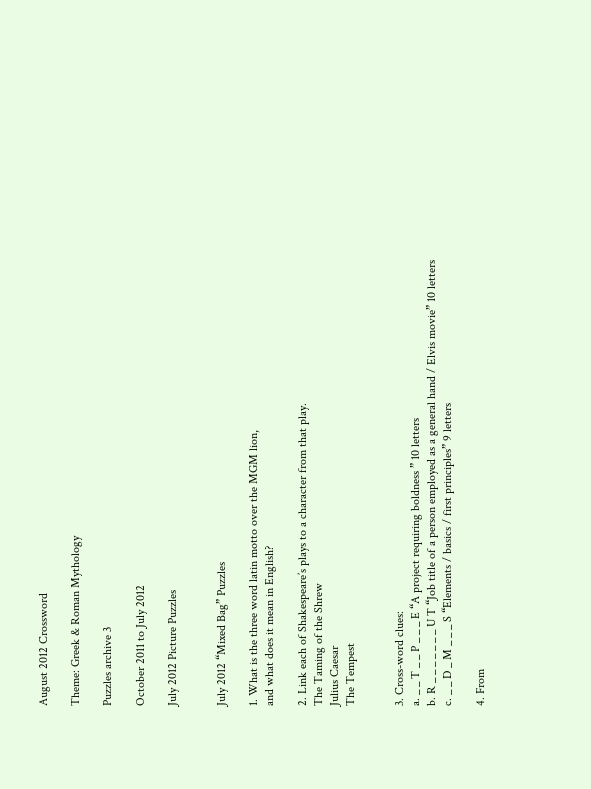August 2012 Crossword

Theme: Greek & Roman Mythology

Puzzles archive 3

October 2011 to July 2012

July 2012 Picture Puzzles


July 2012 “Mixed Bag” Puzzles

1. What is the three word latin motto over the MGM lion,
and what does it mean in English?

2. Link each of Shakespeare’s plays to a character from that play.
The Taming of the Shrew
Julius Caesar
The Tempest


3. Cross-word clues:
a. _ _ T _ _ P _ _ _ E “A project requiring boldness ” 10 letters
b. R _ _ _ _ _ _ _ U T “Job title of a person employed as a general hand / Elvis movie” 10 letters
c. _ _ D _ M _ _ _ S “Elements / basics / first principles” 9 letters

4. From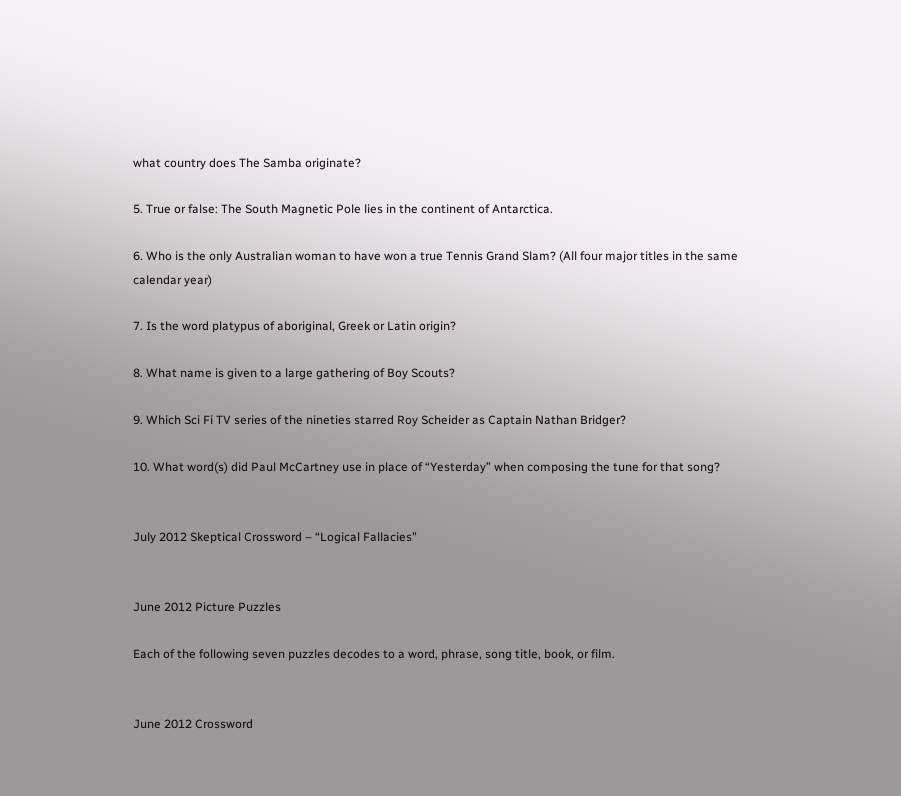what country does The Samba originate?

5. True or false: The South Magnetic Pole lies in the continent of Antarctica.

6. Who is the only Australian woman to have won a true Tennis Grand Slam? (All four major titles in the same calendar year)

7. Is the word platypus of aboriginal, Greek or Latin origin?

8. What name is given to a large gathering of Boy Scouts?

9. Which Sci Fi TV series of the nineties starred Roy Scheider as Captain Nathan Bridger?

10. What word(s) did Paul McCartney use in place of “Yesterday” when composing the tune for that song?


July 2012 Skeptical Crossword – “Logical Fallacies”


June 2012 Picture Puzzles

Each of the following seven puzzles decodes to a word, phrase, song title, book, or film.


June 2012 Crossword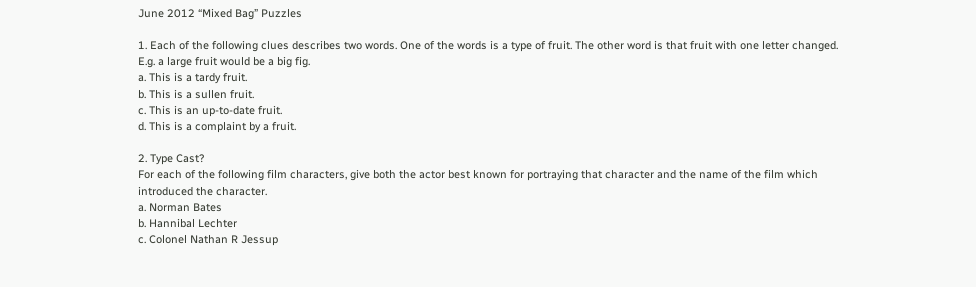June 2012 “Mixed Bag” Puzzles

1. Each of the following clues describes two words. One of the words is a type of fruit. The other word is that fruit with one letter changed.
E.g. a large fruit would be a big fig.
a. This is a tardy fruit.
b. This is a sullen fruit.
c. This is an up-to-date fruit.
d. This is a complaint by a fruit.

2. Type Cast?
For each of the following film characters, give both the actor best known for portraying that character and the name of the film which introduced the character.
a. Norman Bates
b. Hannibal Lechter
c. Colonel Nathan R Jessup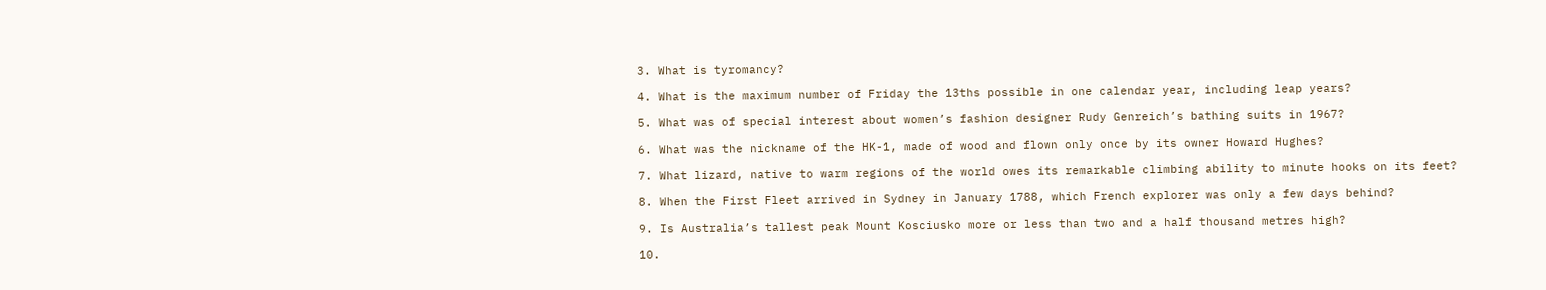3. What is tyromancy?

4. What is the maximum number of Friday the 13ths possible in one calendar year, including leap years?

5. What was of special interest about women’s fashion designer Rudy Genreich’s bathing suits in 1967?

6. What was the nickname of the HK-1, made of wood and flown only once by its owner Howard Hughes?

7. What lizard, native to warm regions of the world owes its remarkable climbing ability to minute hooks on its feet?

8. When the First Fleet arrived in Sydney in January 1788, which French explorer was only a few days behind?

9. Is Australia’s tallest peak Mount Kosciusko more or less than two and a half thousand metres high?

10.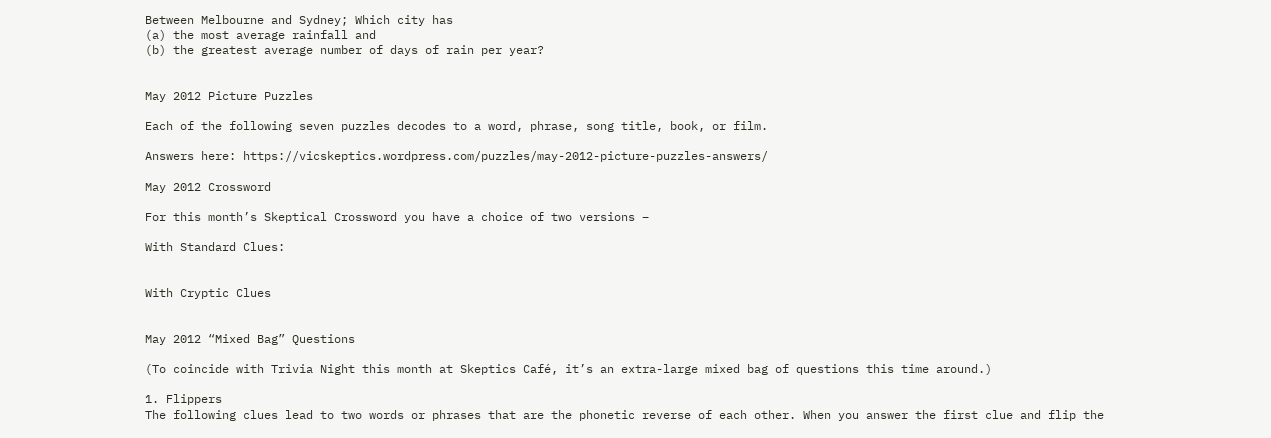Between Melbourne and Sydney; Which city has
(a) the most average rainfall and
(b) the greatest average number of days of rain per year?


May 2012 Picture Puzzles

Each of the following seven puzzles decodes to a word, phrase, song title, book, or film.

Answers here: https://vicskeptics.wordpress.com/puzzles/may-2012-picture-puzzles-answers/

May 2012 Crossword

For this month’s Skeptical Crossword you have a choice of two versions –

With Standard Clues:


With Cryptic Clues


May 2012 “Mixed Bag” Questions

(To coincide with Trivia Night this month at Skeptics Café, it’s an extra-large mixed bag of questions this time around.)

1. Flippers
The following clues lead to two words or phrases that are the phonetic reverse of each other. When you answer the first clue and flip the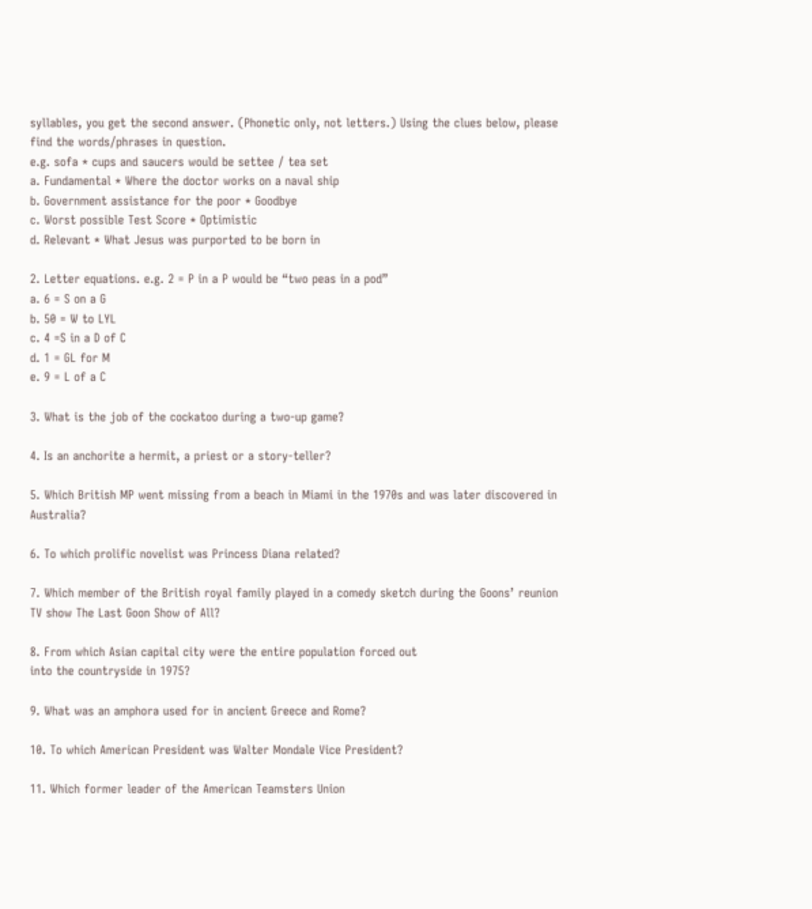syllables, you get the second answer. (Phonetic only, not letters.) Using the clues below, please find the words/phrases in question.
e.g. sofa * cups and saucers would be settee / tea set
a. Fundamental * Where the doctor works on a naval ship
b. Government assistance for the poor * Goodbye
c. Worst possible Test Score * Optimistic
d. Relevant * What Jesus was purported to be born in

2. Letter equations. e.g. 2 = P in a P would be “two peas in a pod”
a. 6 = S on a G
b. 50 = W to LYL
c. 4 =S in a D of C
d. 1 = GL for M
e. 9 = L of a C

3. What is the job of the cockatoo during a two-up game?

4. Is an anchorite a hermit, a priest or a story-teller?

5. Which British MP went missing from a beach in Miami in the 1970s and was later discovered in Australia?

6. To which prolific novelist was Princess Diana related?

7. Which member of the British royal family played in a comedy sketch during the Goons’ reunion TV show The Last Goon Show of All?

8. From which Asian capital city were the entire population forced out
into the countryside in 1975?

9. What was an amphora used for in ancient Greece and Rome?

10. To which American President was Walter Mondale Vice President?

11. Which former leader of the American Teamsters Union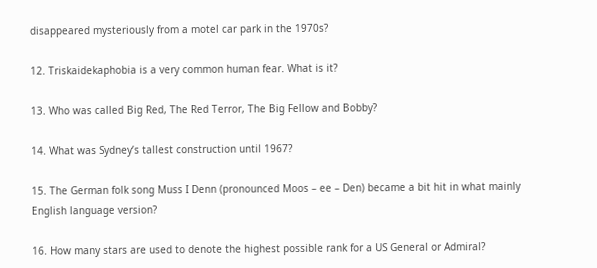disappeared mysteriously from a motel car park in the 1970s?

12. Triskaidekaphobia is a very common human fear. What is it?

13. Who was called Big Red, The Red Terror, The Big Fellow and Bobby?

14. What was Sydney’s tallest construction until 1967?

15. The German folk song Muss I Denn (pronounced Moos – ee – Den) became a bit hit in what mainly English language version?

16. How many stars are used to denote the highest possible rank for a US General or Admiral?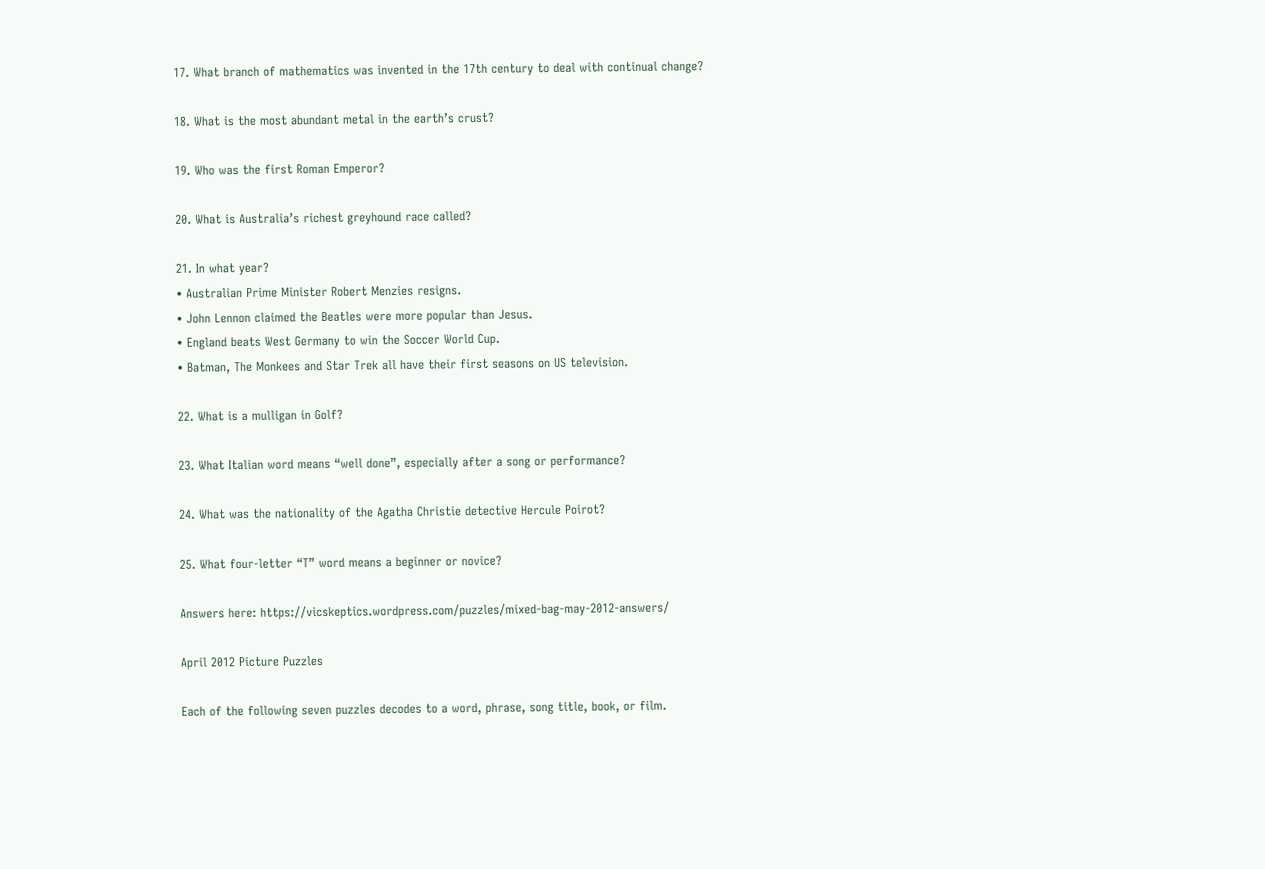17. What branch of mathematics was invented in the 17th century to deal with continual change?

18. What is the most abundant metal in the earth’s crust?

19. Who was the first Roman Emperor?

20. What is Australia’s richest greyhound race called?

21. In what year?
• Australian Prime Minister Robert Menzies resigns.
• John Lennon claimed the Beatles were more popular than Jesus.
• England beats West Germany to win the Soccer World Cup.
• Batman, The Monkees and Star Trek all have their first seasons on US television.

22. What is a mulligan in Golf?

23. What Italian word means “well done”, especially after a song or performance?

24. What was the nationality of the Agatha Christie detective Hercule Poirot?

25. What four-letter “T” word means a beginner or novice?

Answers here: https://vicskeptics.wordpress.com/puzzles/mixed-bag-may-2012-answers/

April 2012 Picture Puzzles

Each of the following seven puzzles decodes to a word, phrase, song title, book, or film.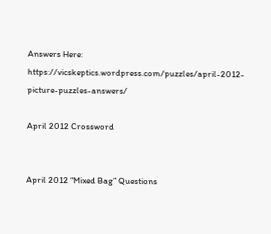Answers Here: https://vicskeptics.wordpress.com/puzzles/april-2012-picture-puzzles-answers/

April 2012 Crossword


April 2012 “Mixed Bag” Questions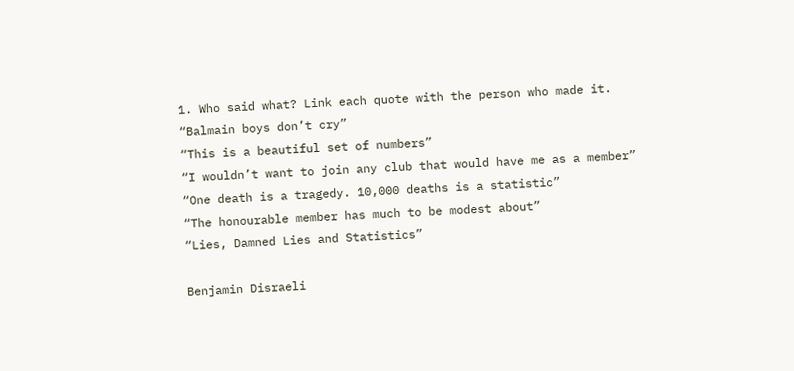1. Who said what? Link each quote with the person who made it.
“Balmain boys don’t cry”
“This is a beautiful set of numbers”
“I wouldn’t want to join any club that would have me as a member”
“One death is a tragedy. 10,000 deaths is a statistic”
“The honourable member has much to be modest about”
“Lies, Damned Lies and Statistics”

Benjamin Disraeli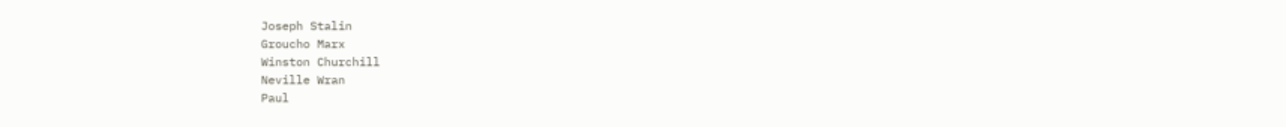Joseph Stalin
Groucho Marx
Winston Churchill
Neville Wran
Paul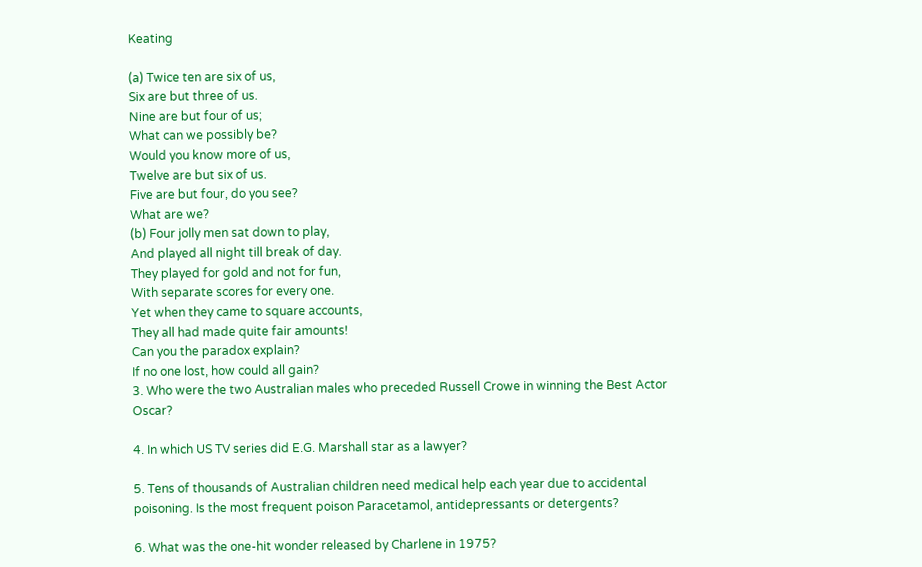Keating

(a) Twice ten are six of us,
Six are but three of us.
Nine are but four of us;
What can we possibly be?
Would you know more of us,
Twelve are but six of us.
Five are but four, do you see?
What are we?
(b) Four jolly men sat down to play,
And played all night till break of day.
They played for gold and not for fun,
With separate scores for every one.
Yet when they came to square accounts,
They all had made quite fair amounts!
Can you the paradox explain?
If no one lost, how could all gain?
3. Who were the two Australian males who preceded Russell Crowe in winning the Best Actor Oscar?

4. In which US TV series did E.G. Marshall star as a lawyer?

5. Tens of thousands of Australian children need medical help each year due to accidental poisoning. Is the most frequent poison Paracetamol, antidepressants or detergents?

6. What was the one-hit wonder released by Charlene in 1975?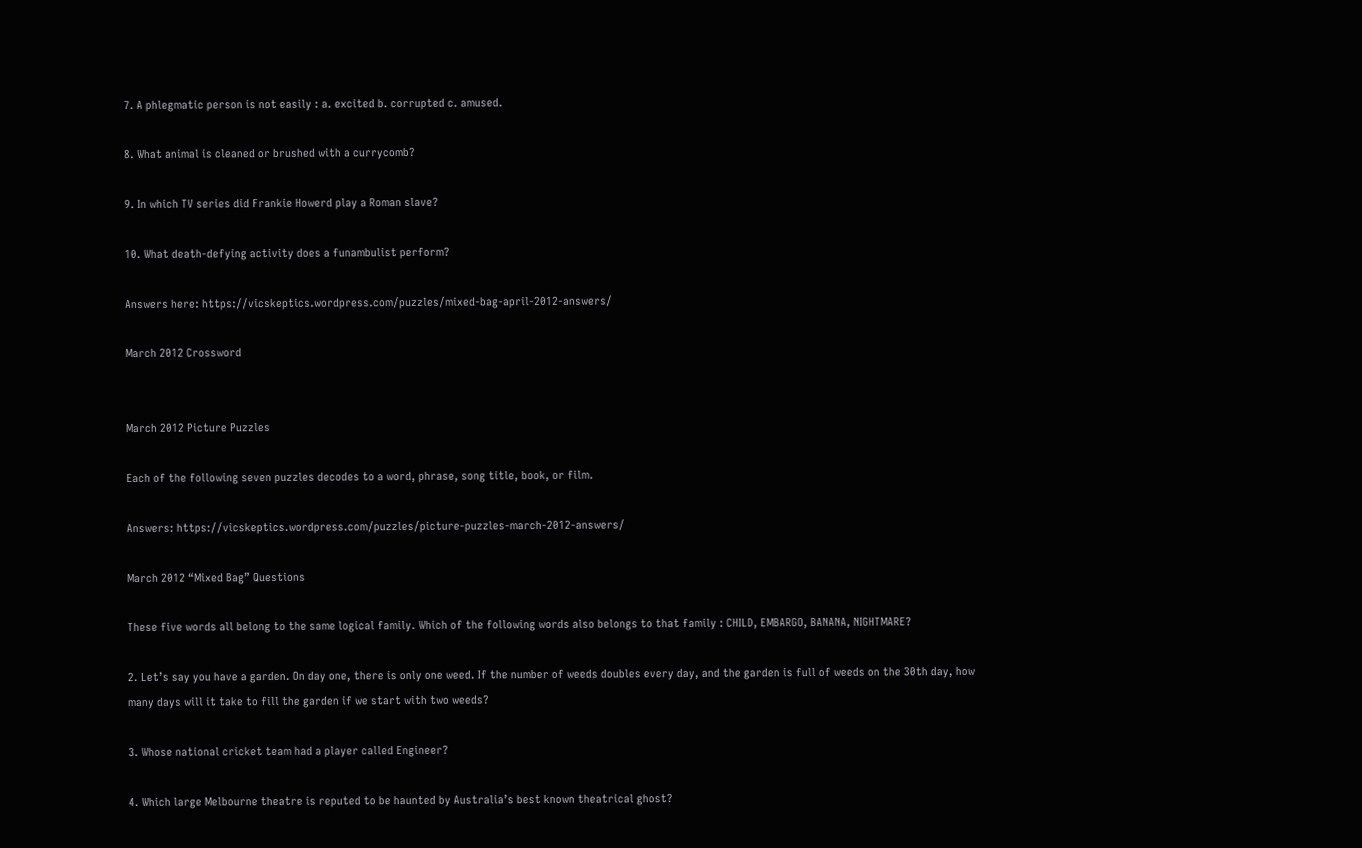7. A phlegmatic person is not easily : a. excited b. corrupted c. amused.

8. What animal is cleaned or brushed with a currycomb?

9. In which TV series did Frankie Howerd play a Roman slave?

10. What death-defying activity does a funambulist perform?

Answers here: https://vicskeptics.wordpress.com/puzzles/mixed-bag-april-2012-answers/

March 2012 Crossword


March 2012 Picture Puzzles

Each of the following seven puzzles decodes to a word, phrase, song title, book, or film.

Answers: https://vicskeptics.wordpress.com/puzzles/picture-puzzles-march-2012-answers/

March 2012 “Mixed Bag” Questions

These five words all belong to the same logical family. Which of the following words also belongs to that family : CHILD, EMBARGO, BANANA, NIGHTMARE?

2. Let’s say you have a garden. On day one, there is only one weed. If the number of weeds doubles every day, and the garden is full of weeds on the 30th day, how many days will it take to fill the garden if we start with two weeds?

3. Whose national cricket team had a player called Engineer?

4. Which large Melbourne theatre is reputed to be haunted by Australia’s best known theatrical ghost?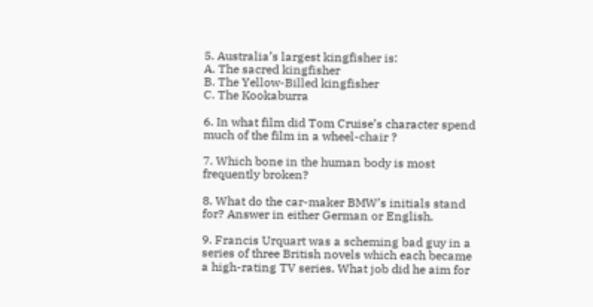5. Australia’s largest kingfisher is:
A. The sacred kingfisher
B. The Yellow-Billed kingfisher
C. The Kookaburra

6. In what film did Tom Cruise’s character spend much of the film in a wheel-chair ?

7. Which bone in the human body is most frequently broken?

8. What do the car-maker BMW’s initials stand for? Answer in either German or English.

9. Francis Urquart was a scheming bad guy in a series of three British novels which each became a high-rating TV series. What job did he aim for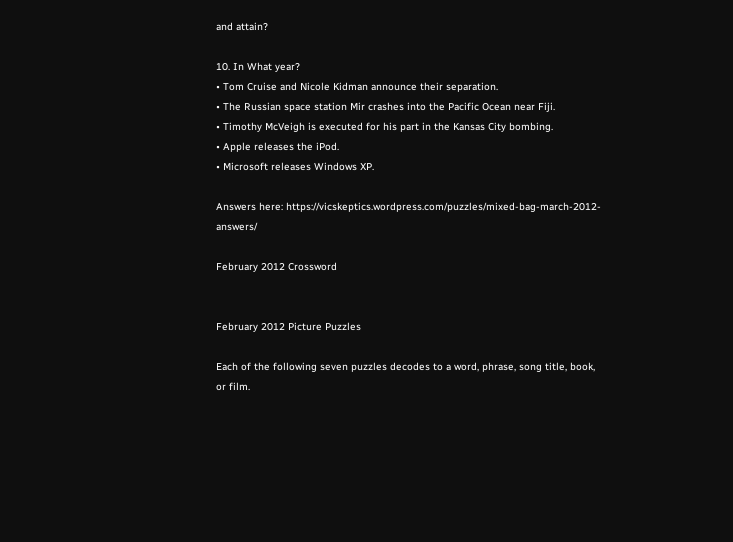and attain?

10. In What year?
• Tom Cruise and Nicole Kidman announce their separation.
• The Russian space station Mir crashes into the Pacific Ocean near Fiji.
• Timothy McVeigh is executed for his part in the Kansas City bombing.
• Apple releases the iPod.
• Microsoft releases Windows XP.

Answers here: https://vicskeptics.wordpress.com/puzzles/mixed-bag-march-2012-answers/

February 2012 Crossword


February 2012 Picture Puzzles

Each of the following seven puzzles decodes to a word, phrase, song title, book, or film.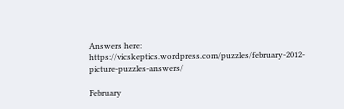Answers here: https://vicskeptics.wordpress.com/puzzles/february-2012-picture-puzzles-answers/

February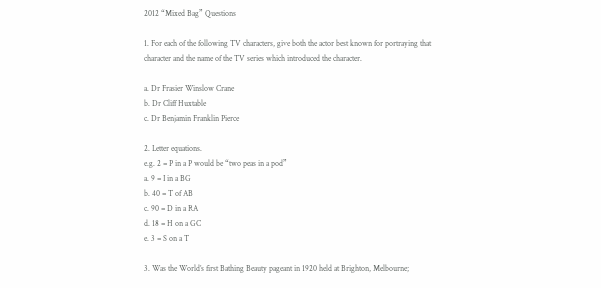2012 “Mixed Bag” Questions

1. For each of the following TV characters, give both the actor best known for portraying that character and the name of the TV series which introduced the character.

a. Dr Frasier Winslow Crane
b. Dr Cliff Huxtable
c. Dr Benjamin Franklin Pierce

2. Letter equations.
e.g. 2 = P in a P would be “two peas in a pod”
a. 9 = I in a BG
b. 40 = T of AB
c. 90 = D in a RA
d. 18 = H on a GC
e. 3 = S on a T

3. Was the World’s first Bathing Beauty pageant in 1920 held at Brighton, Melbourne;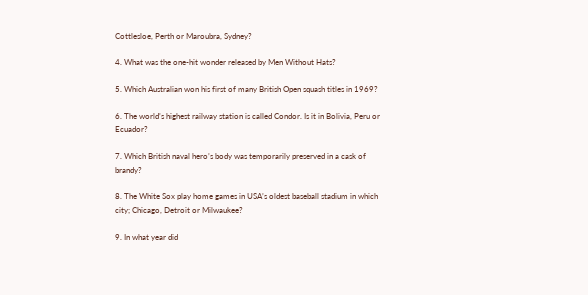Cottlesloe, Perth or Maroubra, Sydney?

4. What was the one-hit wonder released by Men Without Hats?

5. Which Australian won his first of many British Open squash titles in 1969?

6. The world’s highest railway station is called Condor. Is it in Bolivia, Peru or Ecuador?

7. Which British naval hero’s body was temporarily preserved in a cask of brandy?

8. The White Sox play home games in USA’s oldest baseball stadium in which city; Chicago, Detroit or Milwaukee?

9. In what year did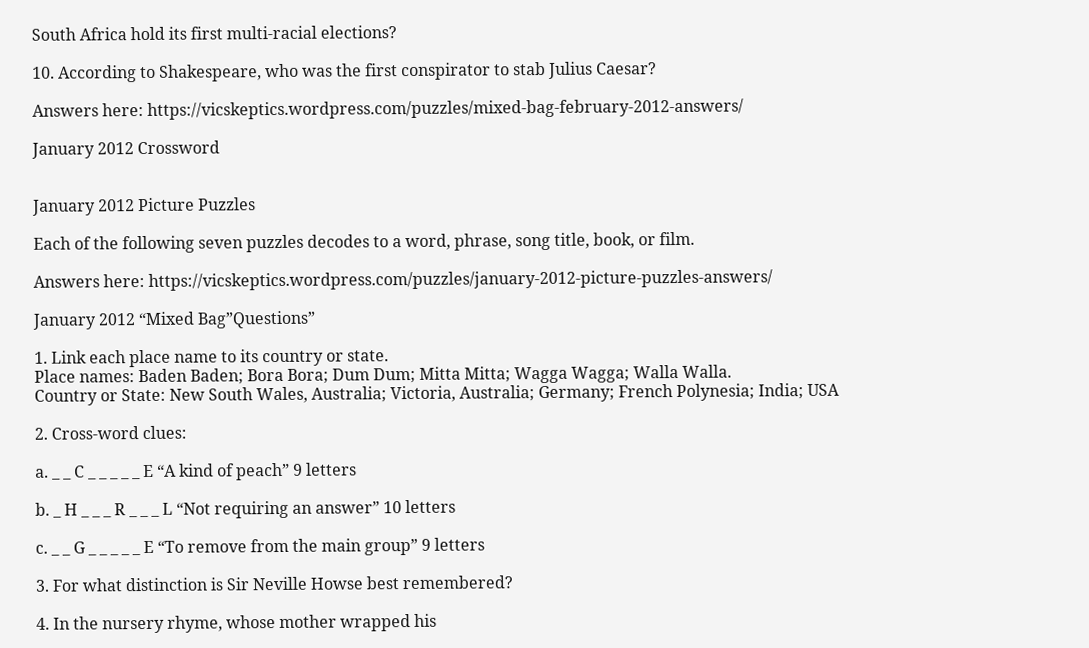South Africa hold its first multi-racial elections?

10. According to Shakespeare, who was the first conspirator to stab Julius Caesar?

Answers here: https://vicskeptics.wordpress.com/puzzles/mixed-bag-february-2012-answers/

January 2012 Crossword


January 2012 Picture Puzzles

Each of the following seven puzzles decodes to a word, phrase, song title, book, or film.

Answers here: https://vicskeptics.wordpress.com/puzzles/january-2012-picture-puzzles-answers/

January 2012 “Mixed Bag”Questions”

1. Link each place name to its country or state.
Place names: Baden Baden; Bora Bora; Dum Dum; Mitta Mitta; Wagga Wagga; Walla Walla.
Country or State: New South Wales, Australia; Victoria, Australia; Germany; French Polynesia; India; USA

2. Cross-word clues:

a. _ _ C _ _ _ _ _ E “A kind of peach” 9 letters

b. _ H _ _ _ R _ _ _ L “Not requiring an answer” 10 letters

c. _ _ G _ _ _ _ _ E “To remove from the main group” 9 letters

3. For what distinction is Sir Neville Howse best remembered?

4. In the nursery rhyme, whose mother wrapped his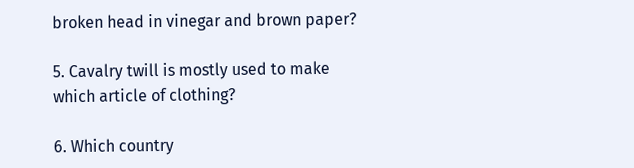broken head in vinegar and brown paper?

5. Cavalry twill is mostly used to make which article of clothing?

6. Which country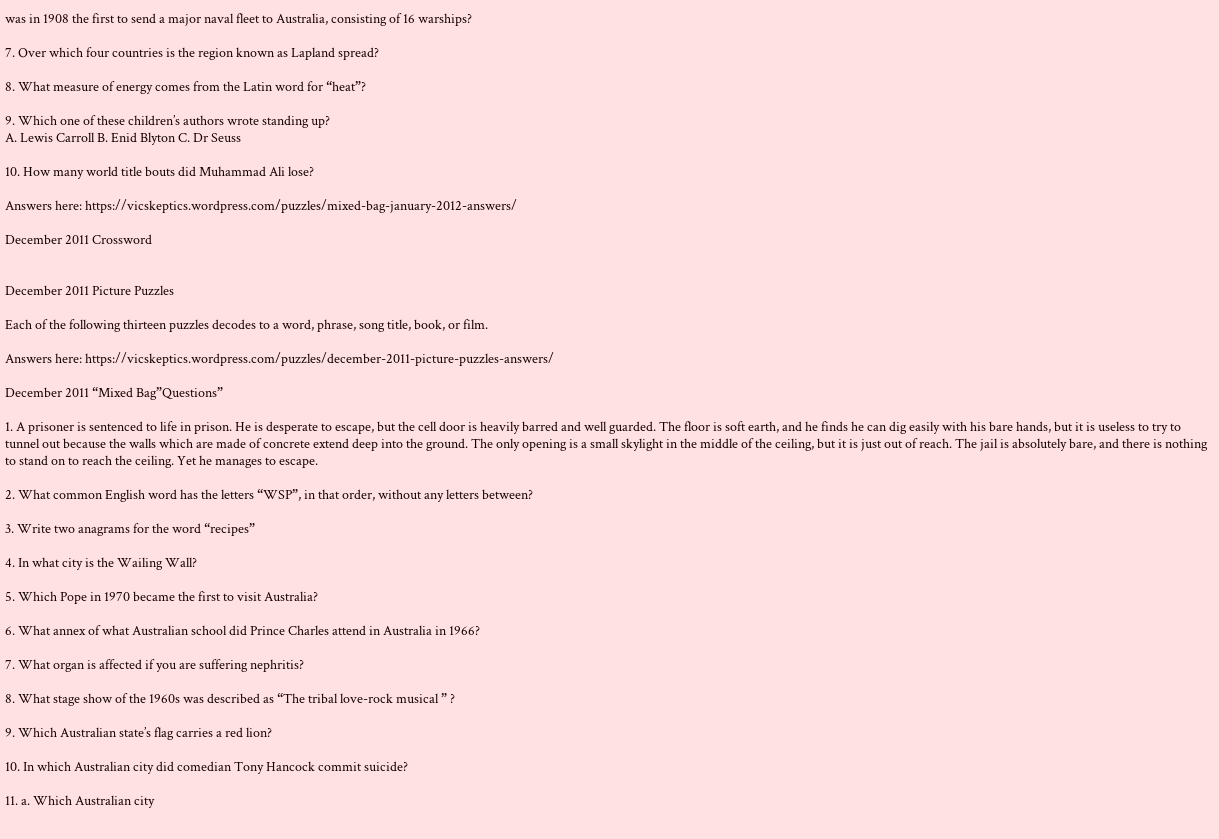was in 1908 the first to send a major naval fleet to Australia, consisting of 16 warships?

7. Over which four countries is the region known as Lapland spread?

8. What measure of energy comes from the Latin word for “heat”?

9. Which one of these children’s authors wrote standing up?
A. Lewis Carroll B. Enid Blyton C. Dr Seuss

10. How many world title bouts did Muhammad Ali lose?

Answers here: https://vicskeptics.wordpress.com/puzzles/mixed-bag-january-2012-answers/

December 2011 Crossword


December 2011 Picture Puzzles

Each of the following thirteen puzzles decodes to a word, phrase, song title, book, or film.

Answers here: https://vicskeptics.wordpress.com/puzzles/december-2011-picture-puzzles-answers/

December 2011 “Mixed Bag”Questions”

1. A prisoner is sentenced to life in prison. He is desperate to escape, but the cell door is heavily barred and well guarded. The floor is soft earth, and he finds he can dig easily with his bare hands, but it is useless to try to tunnel out because the walls which are made of concrete extend deep into the ground. The only opening is a small skylight in the middle of the ceiling, but it is just out of reach. The jail is absolutely bare, and there is nothing to stand on to reach the ceiling. Yet he manages to escape.

2. What common English word has the letters “WSP”, in that order, without any letters between?

3. Write two anagrams for the word “recipes”

4. In what city is the Wailing Wall?

5. Which Pope in 1970 became the first to visit Australia?

6. What annex of what Australian school did Prince Charles attend in Australia in 1966?

7. What organ is affected if you are suffering nephritis?

8. What stage show of the 1960s was described as “The tribal love-rock musical ” ?

9. Which Australian state’s flag carries a red lion?

10. In which Australian city did comedian Tony Hancock commit suicide?

11. a. Which Australian city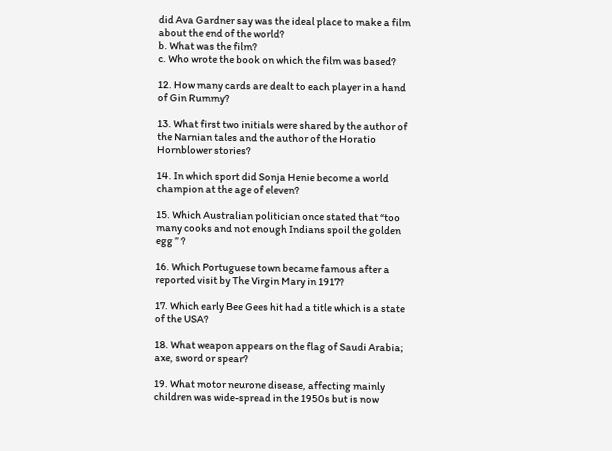did Ava Gardner say was the ideal place to make a film about the end of the world?
b. What was the film?
c. Who wrote the book on which the film was based?

12. How many cards are dealt to each player in a hand of Gin Rummy?

13. What first two initials were shared by the author of the Narnian tales and the author of the Horatio Hornblower stories?

14. In which sport did Sonja Henie become a world champion at the age of eleven?

15. Which Australian politician once stated that “too many cooks and not enough Indians spoil the golden egg ” ?

16. Which Portuguese town became famous after a reported visit by The Virgin Mary in 1917?

17. Which early Bee Gees hit had a title which is a state of the USA?

18. What weapon appears on the flag of Saudi Arabia; axe, sword or spear?

19. What motor neurone disease, affecting mainly children was wide-spread in the 1950s but is now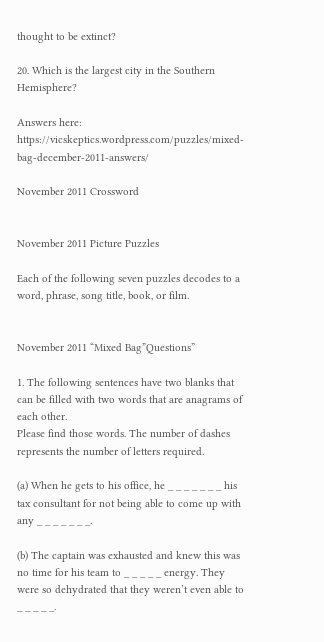thought to be extinct?

20. Which is the largest city in the Southern Hemisphere?

Answers here: https://vicskeptics.wordpress.com/puzzles/mixed-bag-december-2011-answers/

November 2011 Crossword


November 2011 Picture Puzzles

Each of the following seven puzzles decodes to a word, phrase, song title, book, or film.


November 2011 “Mixed Bag”Questions”

1. The following sentences have two blanks that can be filled with two words that are anagrams of each other.
Please find those words. The number of dashes represents the number of letters required.

(a) When he gets to his office, he _ _ _ _ _ _ _ his tax consultant for not being able to come up with any _ _ _ _ _ _ _.

(b) The captain was exhausted and knew this was no time for his team to _ _ _ _ _ energy. They were so dehydrated that they weren’t even able to _ _ _ _ _.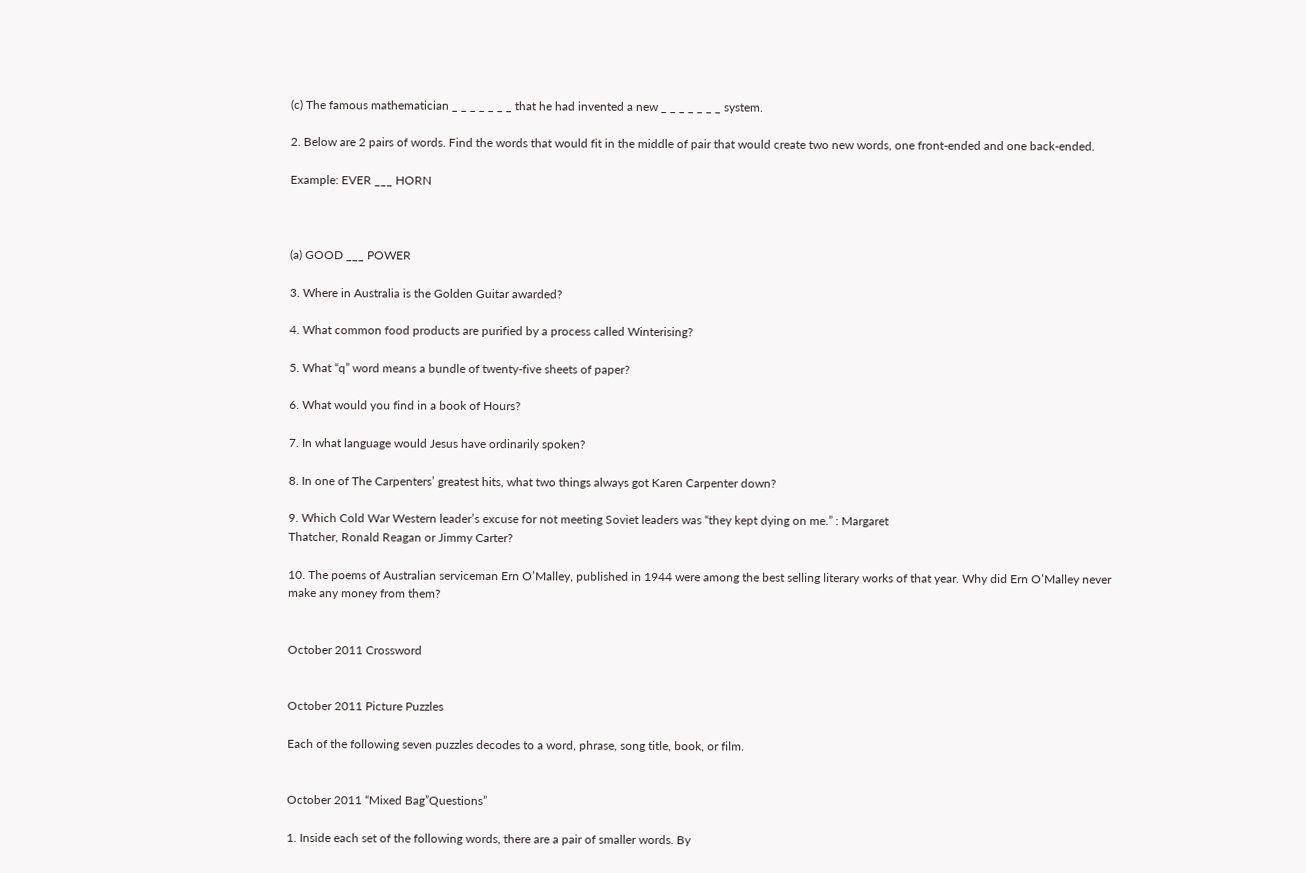(c) The famous mathematician _ _ _ _ _ _ _ that he had invented a new _ _ _ _ _ _ _ system.

2. Below are 2 pairs of words. Find the words that would fit in the middle of pair that would create two new words, one front-ended and one back-ended.

Example: EVER ___ HORN



(a) GOOD ___ POWER

3. Where in Australia is the Golden Guitar awarded?

4. What common food products are purified by a process called Winterising?

5. What “q” word means a bundle of twenty-five sheets of paper?

6. What would you find in a book of Hours?

7. In what language would Jesus have ordinarily spoken?

8. In one of The Carpenters’ greatest hits, what two things always got Karen Carpenter down?

9. Which Cold War Western leader’s excuse for not meeting Soviet leaders was “they kept dying on me.” : Margaret
Thatcher, Ronald Reagan or Jimmy Carter?

10. The poems of Australian serviceman Ern O’Malley, published in 1944 were among the best selling literary works of that year. Why did Ern O’Malley never make any money from them?


October 2011 Crossword


October 2011 Picture Puzzles

Each of the following seven puzzles decodes to a word, phrase, song title, book, or film.


October 2011 “Mixed Bag”Questions”

1. Inside each set of the following words, there are a pair of smaller words. By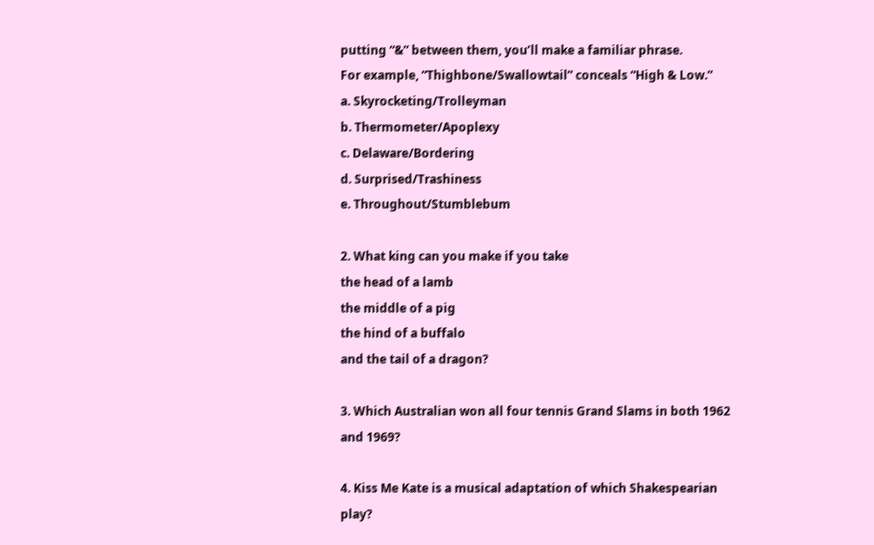putting “&” between them, you’ll make a familiar phrase.
For example, “Thighbone/Swallowtail” conceals “High & Low.”
a. Skyrocketing/Trolleyman
b. Thermometer/Apoplexy
c. Delaware/Bordering
d. Surprised/Trashiness
e. Throughout/Stumblebum

2. What king can you make if you take
the head of a lamb
the middle of a pig
the hind of a buffalo
and the tail of a dragon?

3. Which Australian won all four tennis Grand Slams in both 1962 and 1969?

4. Kiss Me Kate is a musical adaptation of which Shakespearian play?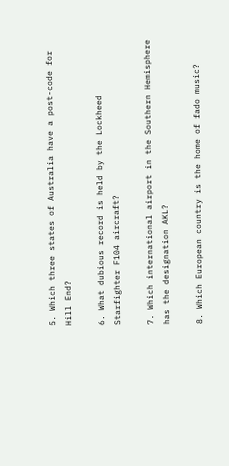5. Which three states of Australia have a post-code for Hill End?

6. What dubious record is held by the Lockheed Starfighter F104 aircraft?

7. Which international airport in the Southern Hemisphere has the designation AKL?

8. Which European country is the home of fado music?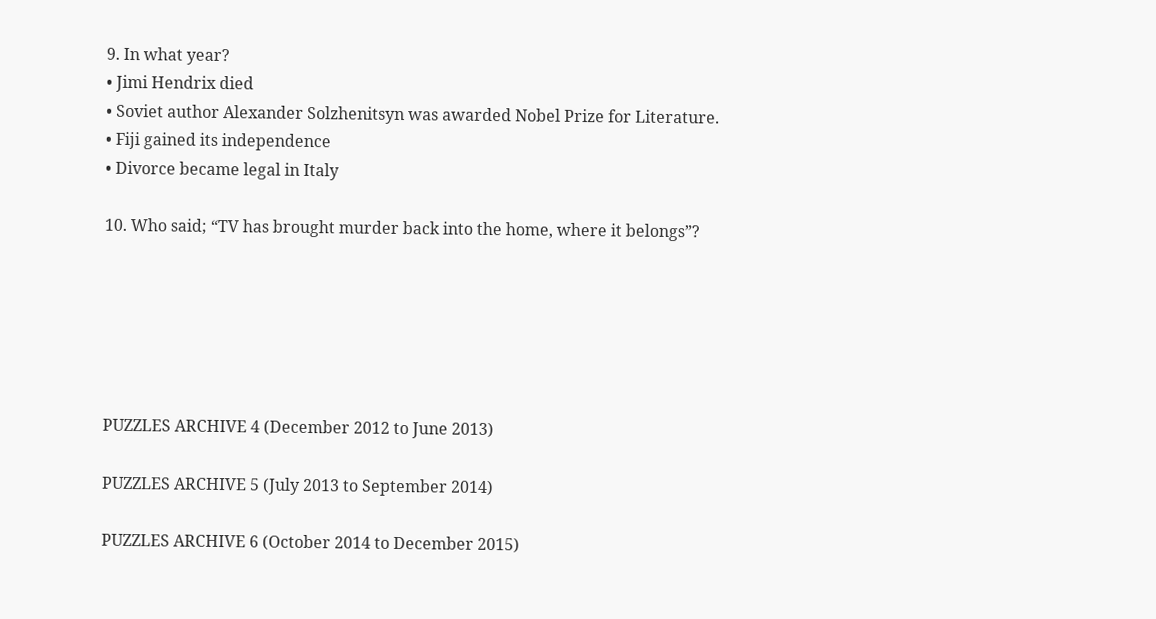9. In what year?
• Jimi Hendrix died
• Soviet author Alexander Solzhenitsyn was awarded Nobel Prize for Literature.
• Fiji gained its independence
• Divorce became legal in Italy

10. Who said; “TV has brought murder back into the home, where it belongs”?






PUZZLES ARCHIVE 4 (December 2012 to June 2013)

PUZZLES ARCHIVE 5 (July 2013 to September 2014)

PUZZLES ARCHIVE 6 (October 2014 to December 2015)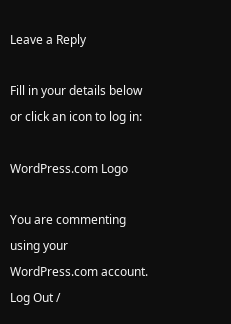Leave a Reply

Fill in your details below or click an icon to log in:

WordPress.com Logo

You are commenting using your WordPress.com account. Log Out /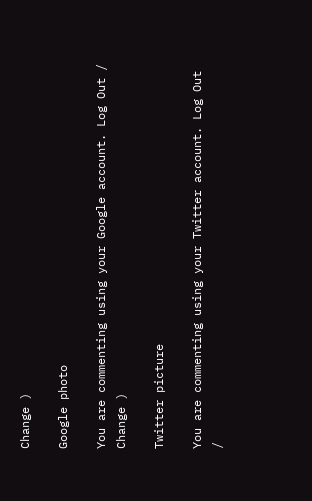Change )

Google photo

You are commenting using your Google account. Log Out /  Change )

Twitter picture

You are commenting using your Twitter account. Log Out /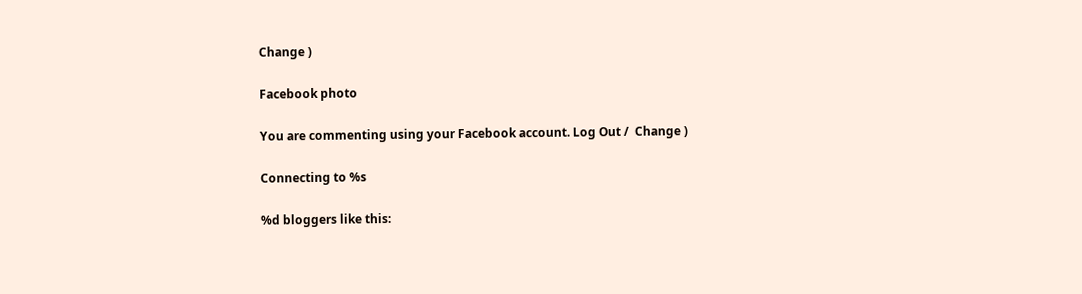Change )

Facebook photo

You are commenting using your Facebook account. Log Out /  Change )

Connecting to %s

%d bloggers like this: